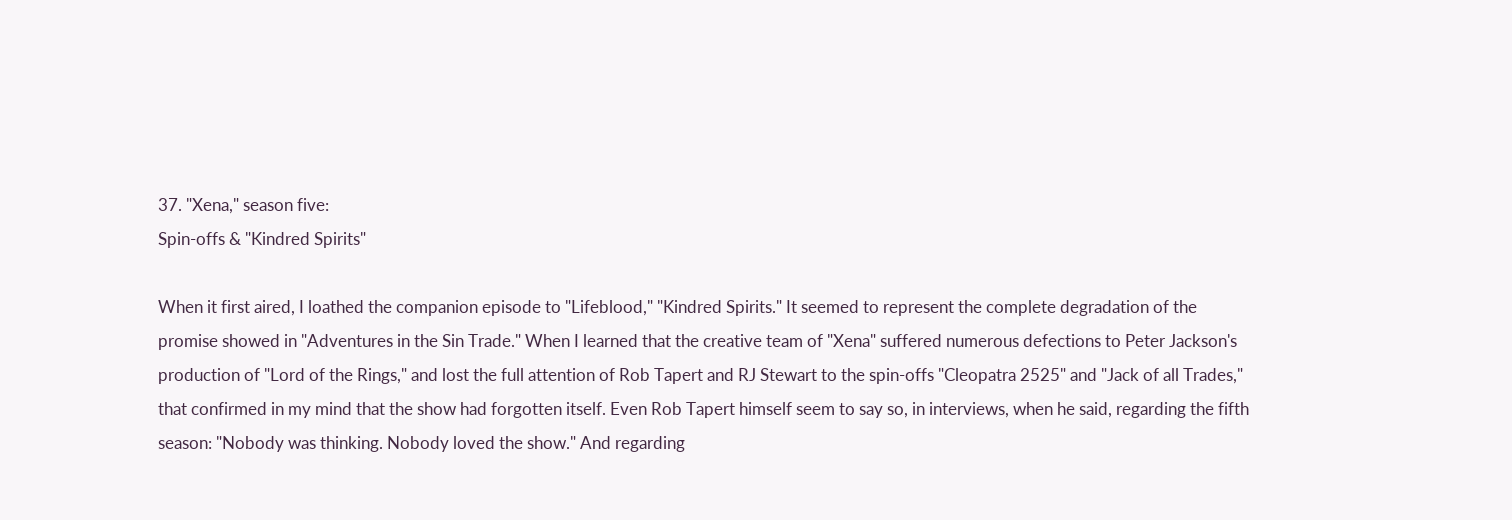37. "Xena," season five:
Spin-offs & "Kindred Spirits"

When it first aired, I loathed the companion episode to "Lifeblood," "Kindred Spirits." It seemed to represent the complete degradation of the promise showed in "Adventures in the Sin Trade." When I learned that the creative team of "Xena" suffered numerous defections to Peter Jackson's production of "Lord of the Rings," and lost the full attention of Rob Tapert and RJ Stewart to the spin-offs "Cleopatra 2525" and "Jack of all Trades," that confirmed in my mind that the show had forgotten itself. Even Rob Tapert himself seem to say so, in interviews, when he said, regarding the fifth season: "Nobody was thinking. Nobody loved the show." And regarding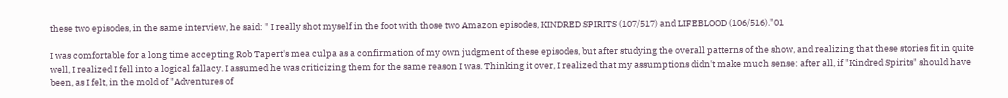these two episodes, in the same interview, he said: " I really shot myself in the foot with those two Amazon episodes, KINDRED SPIRITS (107/517) and LIFEBLOOD (106/516)."01

I was comfortable for a long time accepting Rob Tapert's mea culpa as a confirmation of my own judgment of these episodes, but after studying the overall patterns of the show, and realizing that these stories fit in quite well, I realized I fell into a logical fallacy. I assumed he was criticizing them for the same reason I was. Thinking it over, I realized that my assumptions didn't make much sense: after all, if "Kindred Spirits" should have been, as I felt, in the mold of "Adventures of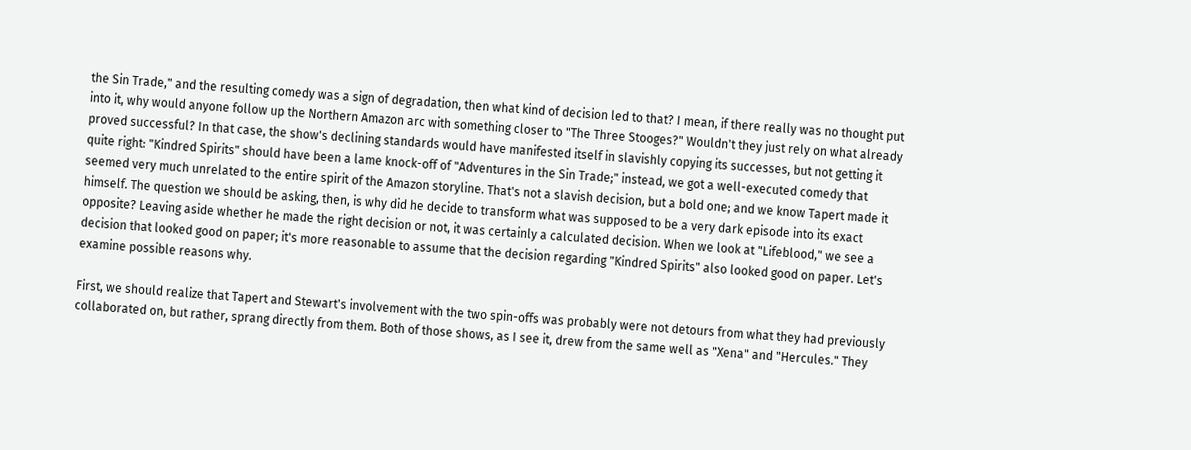the Sin Trade," and the resulting comedy was a sign of degradation, then what kind of decision led to that? I mean, if there really was no thought put into it, why would anyone follow up the Northern Amazon arc with something closer to "The Three Stooges?" Wouldn't they just rely on what already proved successful? In that case, the show's declining standards would have manifested itself in slavishly copying its successes, but not getting it quite right: "Kindred Spirits" should have been a lame knock-off of "Adventures in the Sin Trade;" instead, we got a well-executed comedy that seemed very much unrelated to the entire spirit of the Amazon storyline. That's not a slavish decision, but a bold one; and we know Tapert made it himself. The question we should be asking, then, is why did he decide to transform what was supposed to be a very dark episode into its exact opposite? Leaving aside whether he made the right decision or not, it was certainly a calculated decision. When we look at "Lifeblood," we see a decision that looked good on paper; it's more reasonable to assume that the decision regarding "Kindred Spirits" also looked good on paper. Let's examine possible reasons why.

First, we should realize that Tapert and Stewart's involvement with the two spin-offs was probably were not detours from what they had previously collaborated on, but rather, sprang directly from them. Both of those shows, as I see it, drew from the same well as "Xena" and "Hercules." They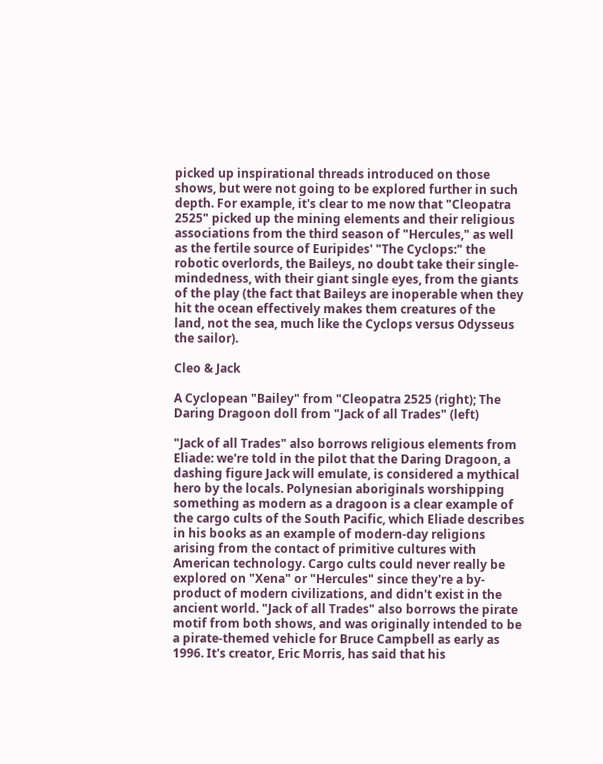picked up inspirational threads introduced on those shows, but were not going to be explored further in such depth. For example, it's clear to me now that "Cleopatra 2525" picked up the mining elements and their religious associations from the third season of "Hercules," as well as the fertile source of Euripides' "The Cyclops:" the robotic overlords, the Baileys, no doubt take their single-mindedness, with their giant single eyes, from the giants of the play (the fact that Baileys are inoperable when they hit the ocean effectively makes them creatures of the land, not the sea, much like the Cyclops versus Odysseus the sailor).

Cleo & Jack

A Cyclopean "Bailey" from "Cleopatra 2525 (right); The Daring Dragoon doll from "Jack of all Trades" (left)

"Jack of all Trades" also borrows religious elements from Eliade: we're told in the pilot that the Daring Dragoon, a dashing figure Jack will emulate, is considered a mythical hero by the locals. Polynesian aboriginals worshipping something as modern as a dragoon is a clear example of the cargo cults of the South Pacific, which Eliade describes in his books as an example of modern-day religions arising from the contact of primitive cultures with American technology. Cargo cults could never really be explored on "Xena" or "Hercules" since they're a by-product of modern civilizations, and didn't exist in the ancient world. "Jack of all Trades" also borrows the pirate motif from both shows, and was originally intended to be a pirate-themed vehicle for Bruce Campbell as early as 1996. It's creator, Eric Morris, has said that his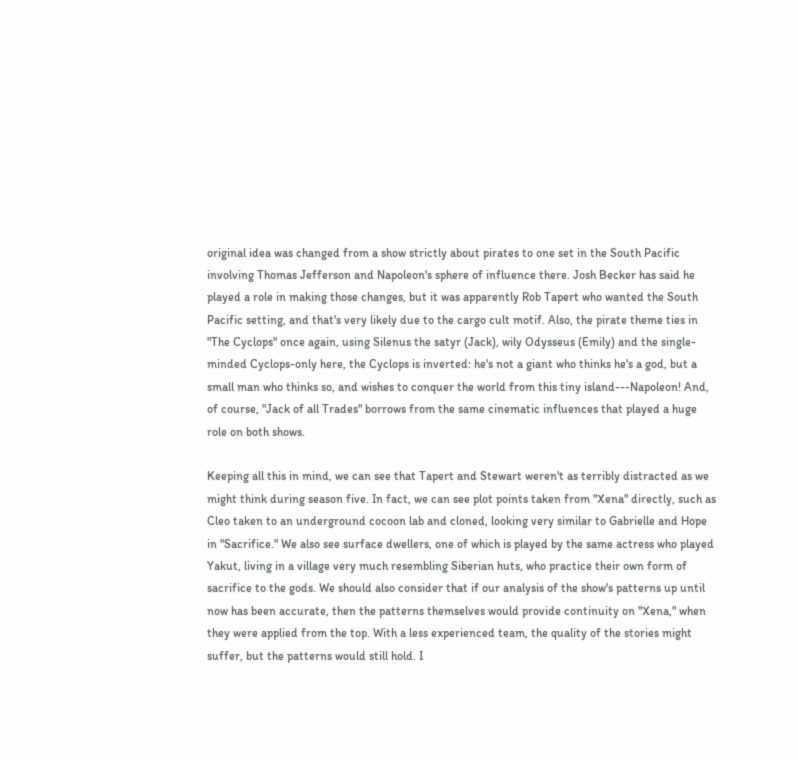original idea was changed from a show strictly about pirates to one set in the South Pacific involving Thomas Jefferson and Napoleon's sphere of influence there. Josh Becker has said he played a role in making those changes, but it was apparently Rob Tapert who wanted the South Pacific setting, and that's very likely due to the cargo cult motif. Also, the pirate theme ties in "The Cyclops" once again, using Silenus the satyr (Jack), wily Odysseus (Emily) and the single-minded Cyclops-only here, the Cyclops is inverted: he's not a giant who thinks he's a god, but a small man who thinks so, and wishes to conquer the world from this tiny island---Napoleon! And, of course, "Jack of all Trades" borrows from the same cinematic influences that played a huge role on both shows.

Keeping all this in mind, we can see that Tapert and Stewart weren't as terribly distracted as we might think during season five. In fact, we can see plot points taken from "Xena" directly, such as Cleo taken to an underground cocoon lab and cloned, looking very similar to Gabrielle and Hope in "Sacrifice." We also see surface dwellers, one of which is played by the same actress who played Yakut, living in a village very much resembling Siberian huts, who practice their own form of sacrifice to the gods. We should also consider that if our analysis of the show's patterns up until now has been accurate, then the patterns themselves would provide continuity on "Xena," when they were applied from the top. With a less experienced team, the quality of the stories might suffer, but the patterns would still hold. I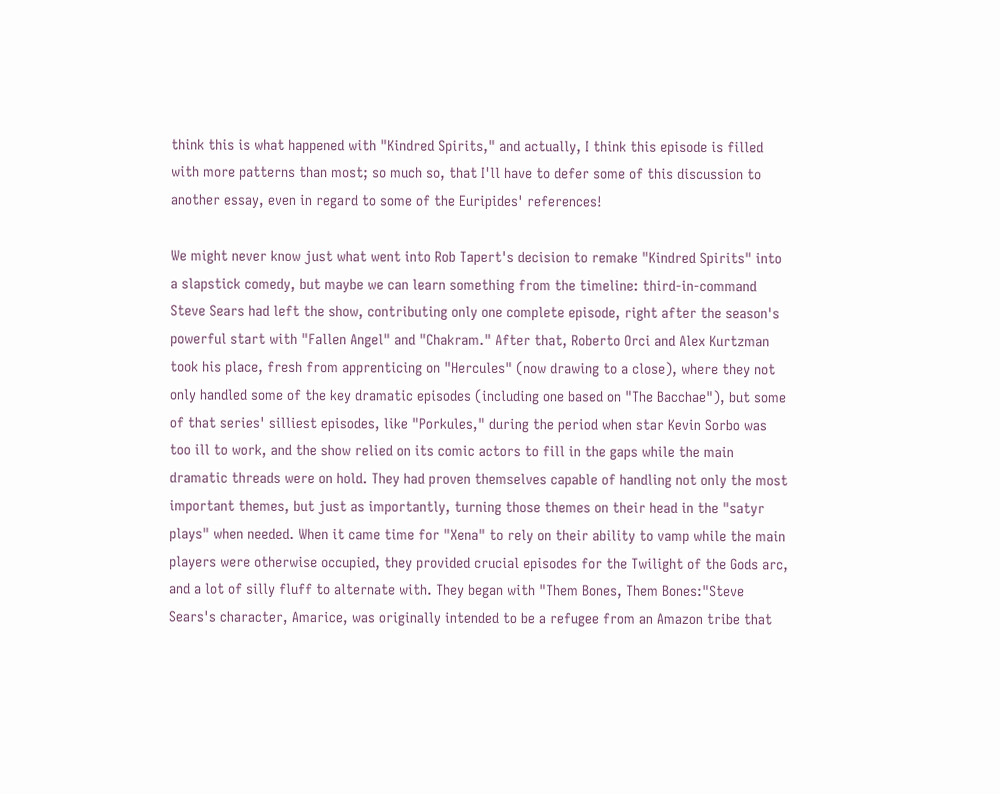think this is what happened with "Kindred Spirits," and actually, I think this episode is filled with more patterns than most; so much so, that I'll have to defer some of this discussion to another essay, even in regard to some of the Euripides' references!

We might never know just what went into Rob Tapert's decision to remake "Kindred Spirits" into a slapstick comedy, but maybe we can learn something from the timeline: third-in-command Steve Sears had left the show, contributing only one complete episode, right after the season's powerful start with "Fallen Angel" and "Chakram." After that, Roberto Orci and Alex Kurtzman took his place, fresh from apprenticing on "Hercules" (now drawing to a close), where they not only handled some of the key dramatic episodes (including one based on "The Bacchae"), but some of that series' silliest episodes, like "Porkules," during the period when star Kevin Sorbo was too ill to work, and the show relied on its comic actors to fill in the gaps while the main dramatic threads were on hold. They had proven themselves capable of handling not only the most important themes, but just as importantly, turning those themes on their head in the "satyr plays" when needed. When it came time for "Xena" to rely on their ability to vamp while the main players were otherwise occupied, they provided crucial episodes for the Twilight of the Gods arc, and a lot of silly fluff to alternate with. They began with "Them Bones, Them Bones:"Steve Sears's character, Amarice, was originally intended to be a refugee from an Amazon tribe that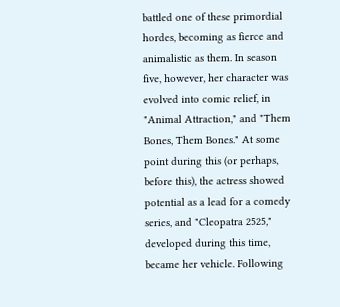battled one of these primordial hordes, becoming as fierce and animalistic as them. In season five, however, her character was evolved into comic relief, in "Animal Attraction," and "Them Bones, Them Bones." At some point during this (or perhaps, before this), the actress showed potential as a lead for a comedy series, and "Cleopatra 2525," developed during this time, became her vehicle. Following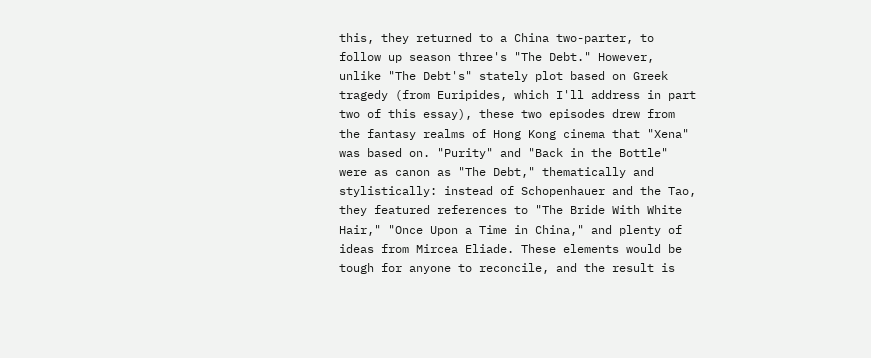this, they returned to a China two-parter, to follow up season three's "The Debt." However, unlike "The Debt's" stately plot based on Greek tragedy (from Euripides, which I'll address in part two of this essay), these two episodes drew from the fantasy realms of Hong Kong cinema that "Xena" was based on. "Purity" and "Back in the Bottle" were as canon as "The Debt," thematically and stylistically: instead of Schopenhauer and the Tao, they featured references to "The Bride With White Hair," "Once Upon a Time in China," and plenty of ideas from Mircea Eliade. These elements would be tough for anyone to reconcile, and the result is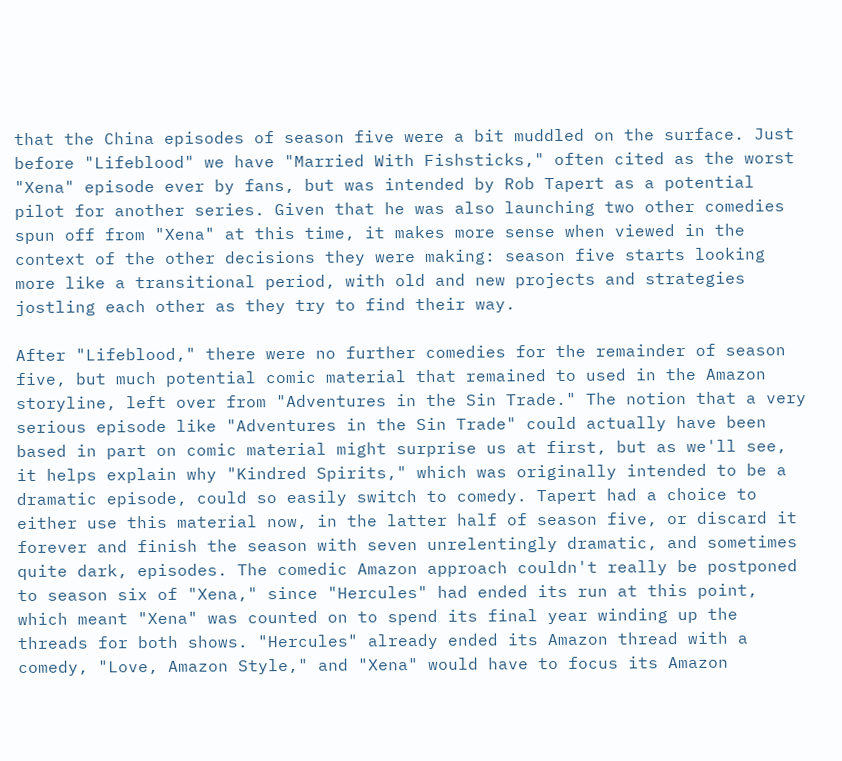that the China episodes of season five were a bit muddled on the surface. Just before "Lifeblood" we have "Married With Fishsticks," often cited as the worst "Xena" episode ever by fans, but was intended by Rob Tapert as a potential pilot for another series. Given that he was also launching two other comedies spun off from "Xena" at this time, it makes more sense when viewed in the context of the other decisions they were making: season five starts looking more like a transitional period, with old and new projects and strategies jostling each other as they try to find their way.

After "Lifeblood," there were no further comedies for the remainder of season five, but much potential comic material that remained to used in the Amazon storyline, left over from "Adventures in the Sin Trade." The notion that a very serious episode like "Adventures in the Sin Trade" could actually have been based in part on comic material might surprise us at first, but as we'll see, it helps explain why "Kindred Spirits," which was originally intended to be a dramatic episode, could so easily switch to comedy. Tapert had a choice to either use this material now, in the latter half of season five, or discard it forever and finish the season with seven unrelentingly dramatic, and sometimes quite dark, episodes. The comedic Amazon approach couldn't really be postponed to season six of "Xena," since "Hercules" had ended its run at this point, which meant "Xena" was counted on to spend its final year winding up the threads for both shows. "Hercules" already ended its Amazon thread with a comedy, "Love, Amazon Style," and "Xena" would have to focus its Amazon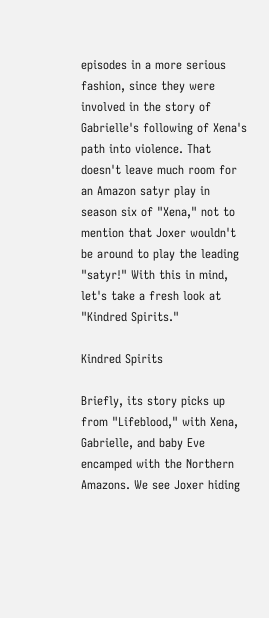episodes in a more serious fashion, since they were involved in the story of Gabrielle's following of Xena's path into violence. That doesn't leave much room for an Amazon satyr play in season six of "Xena," not to mention that Joxer wouldn't be around to play the leading "satyr!" With this in mind, let's take a fresh look at "Kindred Spirits."

Kindred Spirits

Briefly, its story picks up from "Lifeblood," with Xena, Gabrielle, and baby Eve encamped with the Northern Amazons. We see Joxer hiding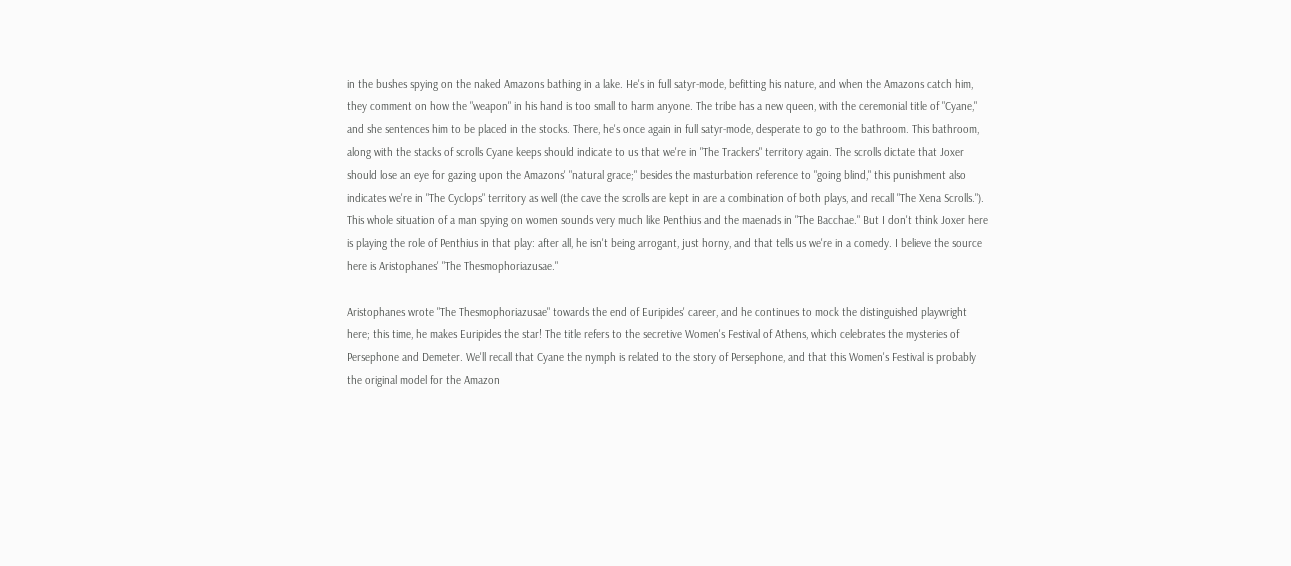in the bushes spying on the naked Amazons bathing in a lake. He's in full satyr-mode, befitting his nature, and when the Amazons catch him, they comment on how the "weapon" in his hand is too small to harm anyone. The tribe has a new queen, with the ceremonial title of "Cyane," and she sentences him to be placed in the stocks. There, he's once again in full satyr-mode, desperate to go to the bathroom. This bathroom, along with the stacks of scrolls Cyane keeps should indicate to us that we're in "The Trackers" territory again. The scrolls dictate that Joxer should lose an eye for gazing upon the Amazons' "natural grace;" besides the masturbation reference to "going blind," this punishment also indicates we're in "The Cyclops" territory as well (the cave the scrolls are kept in are a combination of both plays, and recall "The Xena Scrolls."). This whole situation of a man spying on women sounds very much like Penthius and the maenads in "The Bacchae." But I don't think Joxer here is playing the role of Penthius in that play: after all, he isn't being arrogant, just horny, and that tells us we're in a comedy. I believe the source here is Aristophanes' "The Thesmophoriazusae."

Aristophanes wrote "The Thesmophoriazusae" towards the end of Euripides' career, and he continues to mock the distinguished playwright here; this time, he makes Euripides the star! The title refers to the secretive Women's Festival of Athens, which celebrates the mysteries of Persephone and Demeter. We'll recall that Cyane the nymph is related to the story of Persephone, and that this Women's Festival is probably the original model for the Amazon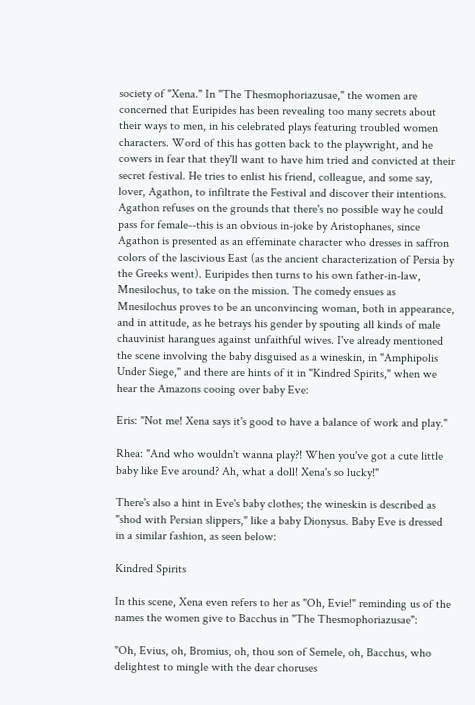society of "Xena." In "The Thesmophoriazusae," the women are concerned that Euripides has been revealing too many secrets about their ways to men, in his celebrated plays featuring troubled women characters. Word of this has gotten back to the playwright, and he cowers in fear that they'll want to have him tried and convicted at their secret festival. He tries to enlist his friend, colleague, and some say, lover, Agathon, to infiltrate the Festival and discover their intentions. Agathon refuses on the grounds that there's no possible way he could pass for female--this is an obvious in-joke by Aristophanes, since Agathon is presented as an effeminate character who dresses in saffron colors of the lascivious East (as the ancient characterization of Persia by the Greeks went). Euripides then turns to his own father-in-law, Mnesilochus, to take on the mission. The comedy ensues as Mnesilochus proves to be an unconvincing woman, both in appearance, and in attitude, as he betrays his gender by spouting all kinds of male chauvinist harangues against unfaithful wives. I've already mentioned the scene involving the baby disguised as a wineskin, in "Amphipolis Under Siege," and there are hints of it in "Kindred Spirits," when we hear the Amazons cooing over baby Eve:

Eris: "Not me! Xena says it's good to have a balance of work and play."

Rhea: "And who wouldn't wanna play?! When you've got a cute little baby like Eve around? Ah, what a doll! Xena's so lucky!"

There's also a hint in Eve's baby clothes; the wineskin is described as "shod with Persian slippers," like a baby Dionysus. Baby Eve is dressed in a similar fashion, as seen below:

Kindred Spirits

In this scene, Xena even refers to her as "Oh, Evie!" reminding us of the names the women give to Bacchus in "The Thesmophoriazusae":

"Oh, Evius, oh, Bromius, oh, thou son of Semele, oh, Bacchus, who delightest to mingle with the dear choruses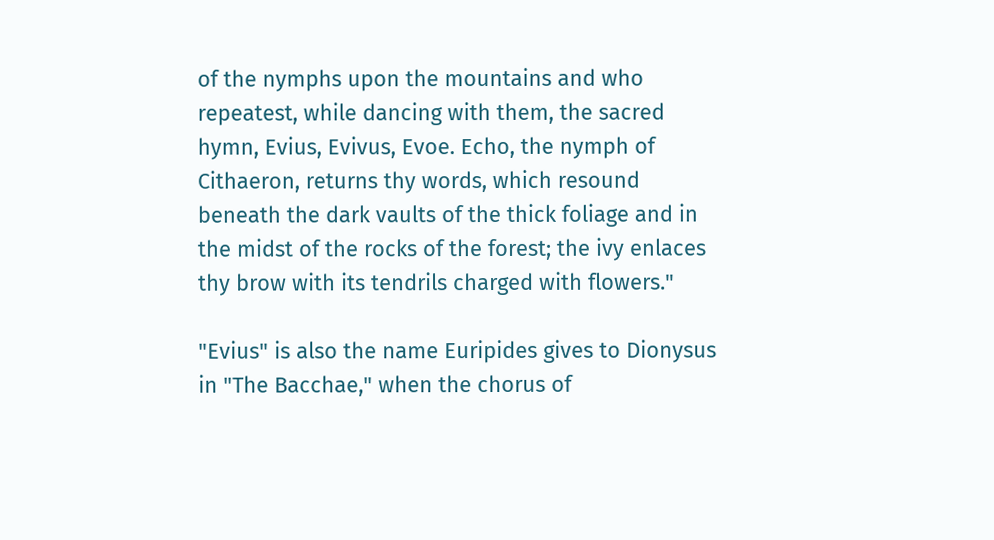of the nymphs upon the mountains and who repeatest, while dancing with them, the sacred hymn, Evius, Evivus, Evoe. Echo, the nymph of Cithaeron, returns thy words, which resound beneath the dark vaults of the thick foliage and in the midst of the rocks of the forest; the ivy enlaces thy brow with its tendrils charged with flowers."

"Evius" is also the name Euripides gives to Dionysus in "The Bacchae," when the chorus of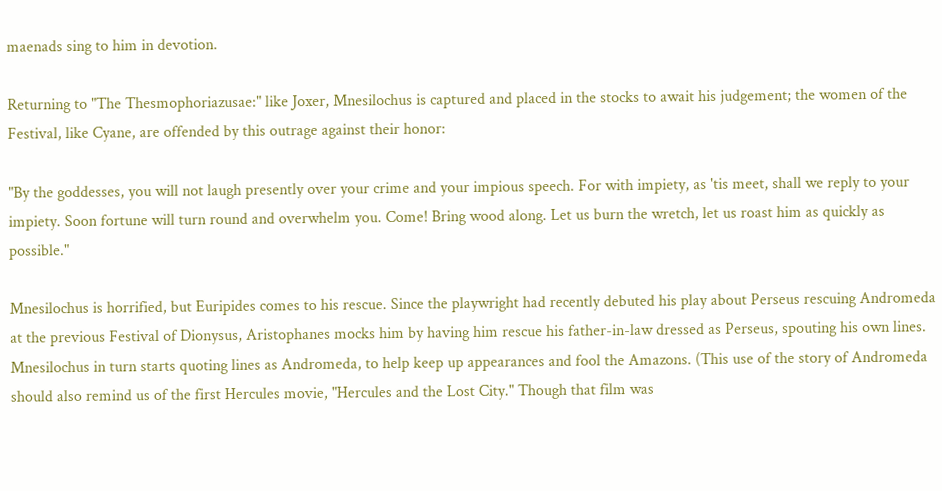maenads sing to him in devotion.

Returning to "The Thesmophoriazusae:" like Joxer, Mnesilochus is captured and placed in the stocks to await his judgement; the women of the Festival, like Cyane, are offended by this outrage against their honor:

"By the goddesses, you will not laugh presently over your crime and your impious speech. For with impiety, as 'tis meet, shall we reply to your impiety. Soon fortune will turn round and overwhelm you. Come! Bring wood along. Let us burn the wretch, let us roast him as quickly as possible."

Mnesilochus is horrified, but Euripides comes to his rescue. Since the playwright had recently debuted his play about Perseus rescuing Andromeda at the previous Festival of Dionysus, Aristophanes mocks him by having him rescue his father-in-law dressed as Perseus, spouting his own lines. Mnesilochus in turn starts quoting lines as Andromeda, to help keep up appearances and fool the Amazons. (This use of the story of Andromeda should also remind us of the first Hercules movie, "Hercules and the Lost City." Though that film was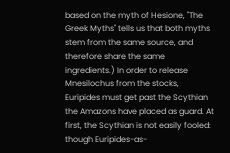based on the myth of Hesione, "The Greek Myths" tells us that both myths stem from the same source, and therefore share the same ingredients.) In order to release Mnesilochus from the stocks, Euripides must get past the Scythian the Amazons have placed as guard. At first, the Scythian is not easily fooled: though Euripides-as-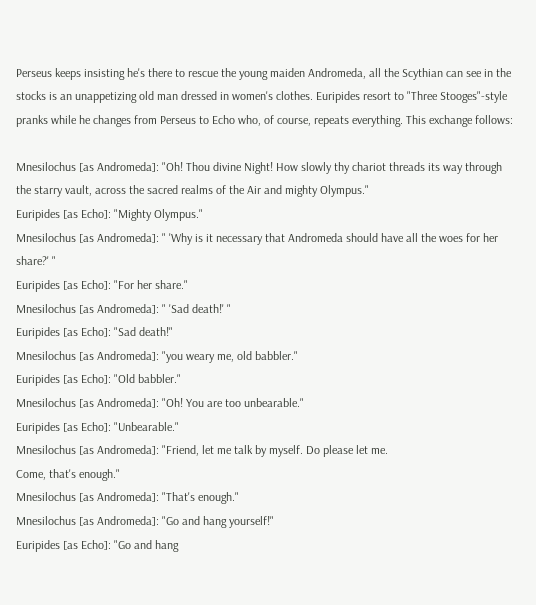Perseus keeps insisting he's there to rescue the young maiden Andromeda, all the Scythian can see in the stocks is an unappetizing old man dressed in women's clothes. Euripides resort to "Three Stooges"-style pranks while he changes from Perseus to Echo who, of course, repeats everything. This exchange follows:

Mnesilochus [as Andromeda]: "Oh! Thou divine Night! How slowly thy chariot threads its way through the starry vault, across the sacred realms of the Air and mighty Olympus."
Euripides [as Echo]: "Mighty Olympus."
Mnesilochus [as Andromeda]: " 'Why is it necessary that Andromeda should have all the woes for her share?' "
Euripides [as Echo]: "For her share."
Mnesilochus [as Andromeda]: " 'Sad death!' "
Euripides [as Echo]: "Sad death!"
Mnesilochus [as Andromeda]: "you weary me, old babbler."
Euripides [as Echo]: "Old babbler."
Mnesilochus [as Andromeda]: "Oh! You are too unbearable."
Euripides [as Echo]: "Unbearable."
Mnesilochus [as Andromeda]: "Friend, let me talk by myself. Do please let me.
Come, that's enough."
Mnesilochus [as Andromeda]: "That's enough."
Mnesilochus [as Andromeda]: "Go and hang yourself!"
Euripides [as Echo]: "Go and hang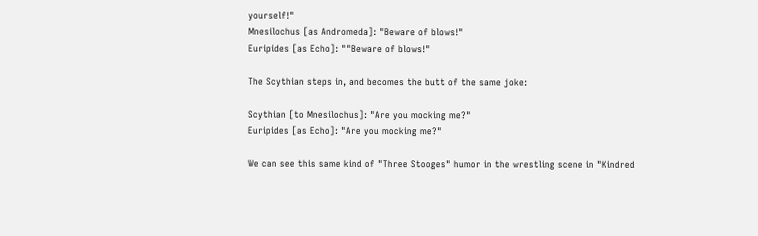yourself!"
Mnesilochus [as Andromeda]: "Beware of blows!"
Euripides [as Echo]: ""Beware of blows!"

The Scythian steps in, and becomes the butt of the same joke:

Scythian [to Mnesilochus]: "Are you mocking me?"
Euripides [as Echo]: "Are you mocking me?"

We can see this same kind of "Three Stooges" humor in the wrestling scene in "Kindred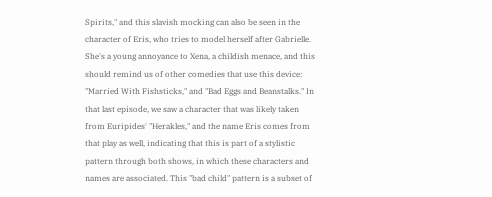Spirits," and this slavish mocking can also be seen in the character of Eris, who tries to model herself after Gabrielle. She's a young annoyance to Xena, a childish menace, and this should remind us of other comedies that use this device: "Married With Fishsticks," and "Bad Eggs and Beanstalks." In that last episode, we saw a character that was likely taken from Euripides' "Herakles," and the name Eris comes from that play as well, indicating that this is part of a stylistic pattern through both shows, in which these characters and names are associated. This "bad child" pattern is a subset of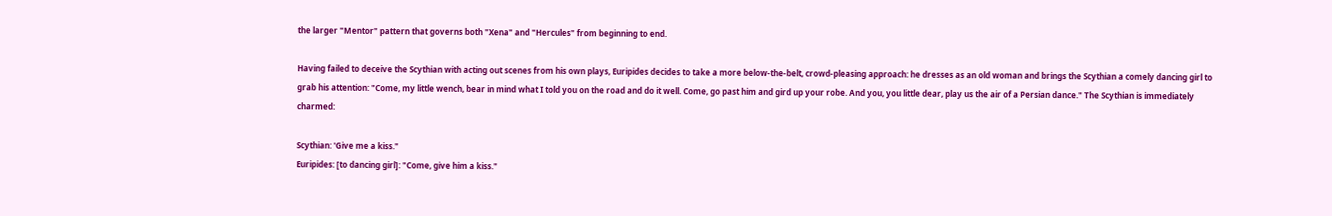the larger "Mentor" pattern that governs both "Xena" and "Hercules" from beginning to end.

Having failed to deceive the Scythian with acting out scenes from his own plays, Euripides decides to take a more below-the-belt, crowd-pleasing approach: he dresses as an old woman and brings the Scythian a comely dancing girl to grab his attention: "Come, my little wench, bear in mind what I told you on the road and do it well. Come, go past him and gird up your robe. And you, you little dear, play us the air of a Persian dance." The Scythian is immediately charmed:

Scythian: 'Give me a kiss."
Euripides: [to dancing girl]: "Come, give him a kiss."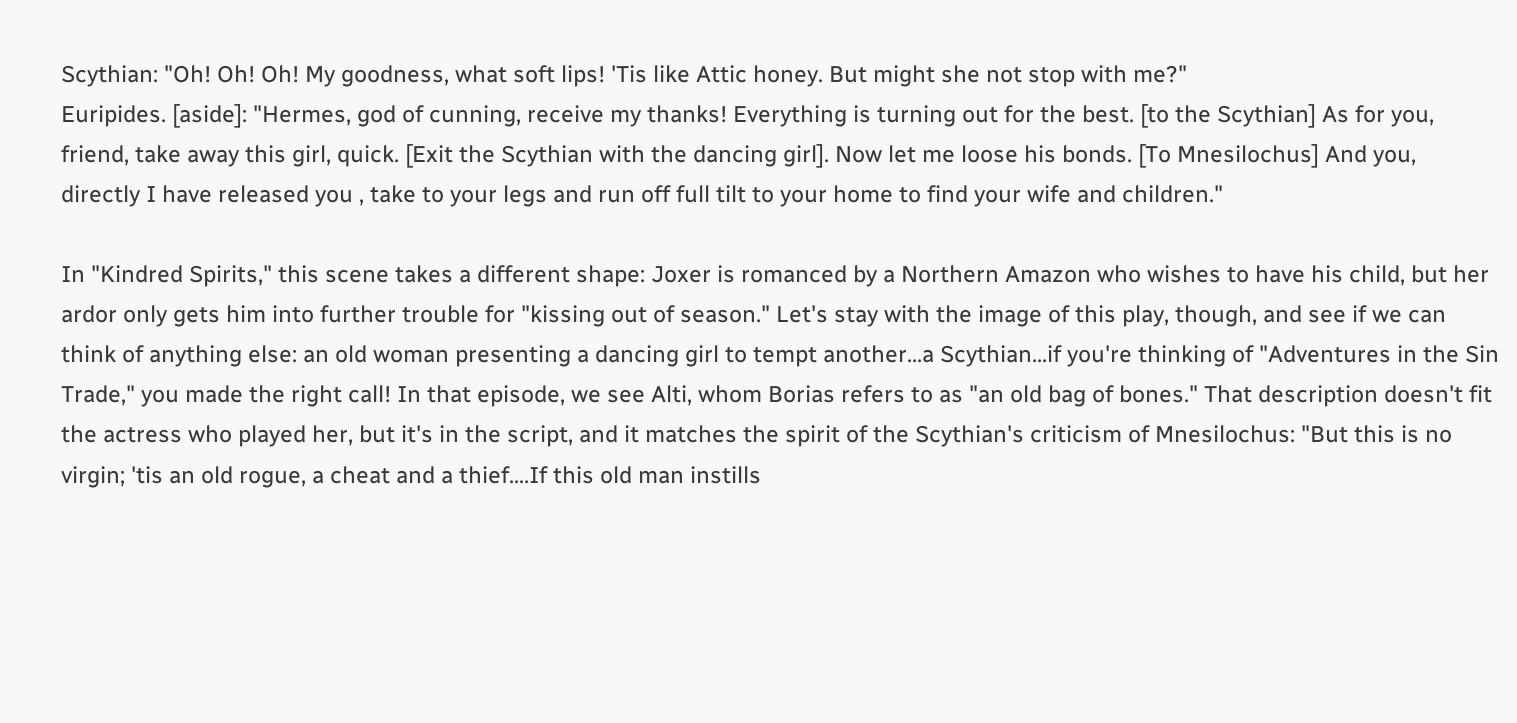Scythian: "Oh! Oh! Oh! My goodness, what soft lips! 'Tis like Attic honey. But might she not stop with me?"
Euripides. [aside]: "Hermes, god of cunning, receive my thanks! Everything is turning out for the best. [to the Scythian] As for you, friend, take away this girl, quick. [Exit the Scythian with the dancing girl]. Now let me loose his bonds. [To Mnesilochus] And you, directly I have released you , take to your legs and run off full tilt to your home to find your wife and children."

In "Kindred Spirits," this scene takes a different shape: Joxer is romanced by a Northern Amazon who wishes to have his child, but her ardor only gets him into further trouble for "kissing out of season." Let's stay with the image of this play, though, and see if we can think of anything else: an old woman presenting a dancing girl to tempt another...a Scythian...if you're thinking of "Adventures in the Sin Trade," you made the right call! In that episode, we see Alti, whom Borias refers to as "an old bag of bones." That description doesn't fit the actress who played her, but it's in the script, and it matches the spirit of the Scythian's criticism of Mnesilochus: "But this is no virgin; 'tis an old rogue, a cheat and a thief....If this old man instills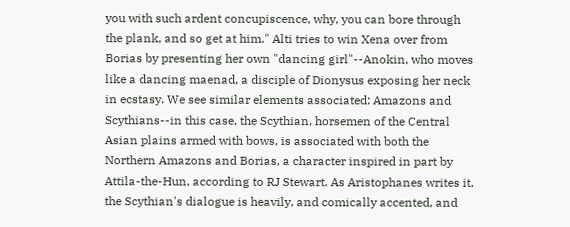you with such ardent concupiscence, why, you can bore through the plank, and so get at him." Alti tries to win Xena over from Borias by presenting her own "dancing girl"--Anokin, who moves like a dancing maenad, a disciple of Dionysus exposing her neck in ecstasy. We see similar elements associated: Amazons and Scythians--in this case, the Scythian, horsemen of the Central Asian plains armed with bows, is associated with both the Northern Amazons and Borias, a character inspired in part by Attila-the-Hun, according to RJ Stewart. As Aristophanes writes it, the Scythian's dialogue is heavily, and comically accented, and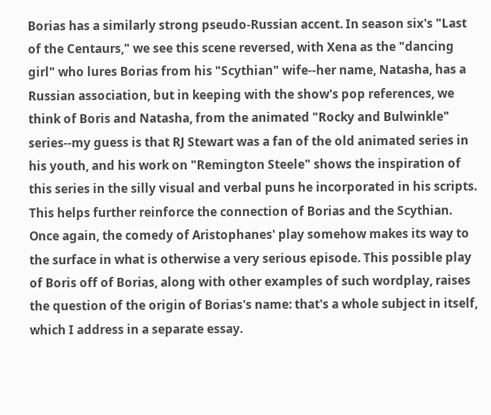Borias has a similarly strong pseudo-Russian accent. In season six's "Last of the Centaurs," we see this scene reversed, with Xena as the "dancing girl" who lures Borias from his "Scythian" wife--her name, Natasha, has a Russian association, but in keeping with the show's pop references, we think of Boris and Natasha, from the animated "Rocky and Bulwinkle" series--my guess is that RJ Stewart was a fan of the old animated series in his youth, and his work on "Remington Steele" shows the inspiration of this series in the silly visual and verbal puns he incorporated in his scripts. This helps further reinforce the connection of Borias and the Scythian. Once again, the comedy of Aristophanes' play somehow makes its way to the surface in what is otherwise a very serious episode. This possible play of Boris off of Borias, along with other examples of such wordplay, raises the question of the origin of Borias's name: that's a whole subject in itself, which I address in a separate essay.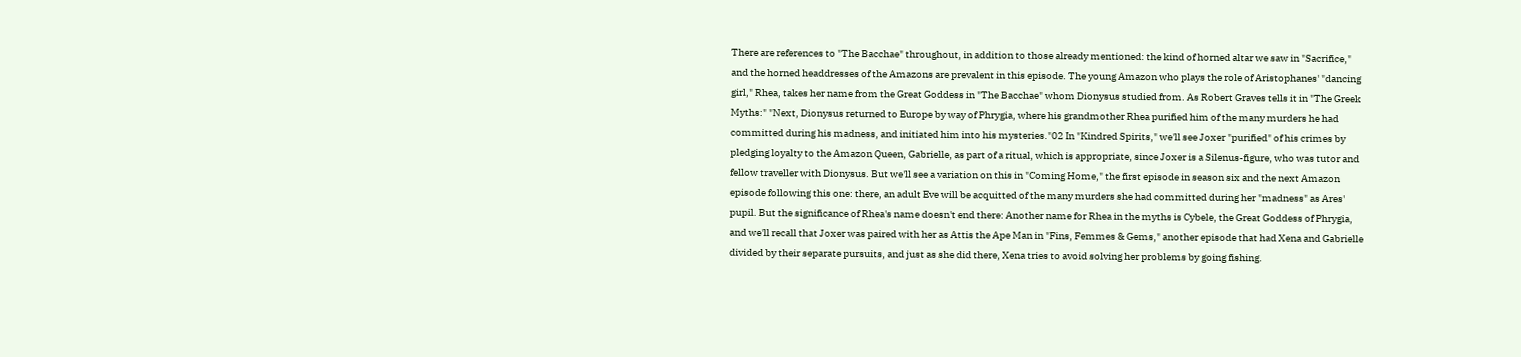There are references to "The Bacchae" throughout, in addition to those already mentioned: the kind of horned altar we saw in "Sacrifice," and the horned headdresses of the Amazons are prevalent in this episode. The young Amazon who plays the role of Aristophanes' "dancing girl," Rhea, takes her name from the Great Goddess in "The Bacchae" whom Dionysus studied from. As Robert Graves tells it in "The Greek Myths:" "Next, Dionysus returned to Europe by way of Phrygia, where his grandmother Rhea purified him of the many murders he had committed during his madness, and initiated him into his mysteries."02 In "Kindred Spirits," we'll see Joxer "purified" of his crimes by pledging loyalty to the Amazon Queen, Gabrielle, as part of a ritual, which is appropriate, since Joxer is a Silenus-figure, who was tutor and fellow traveller with Dionysus. But we'll see a variation on this in "Coming Home," the first episode in season six and the next Amazon episode following this one: there, an adult Eve will be acquitted of the many murders she had committed during her "madness" as Ares' pupil. But the significance of Rhea's name doesn't end there: Another name for Rhea in the myths is Cybele, the Great Goddess of Phrygia, and we'll recall that Joxer was paired with her as Attis the Ape Man in "Fins, Femmes & Gems," another episode that had Xena and Gabrielle divided by their separate pursuits, and just as she did there, Xena tries to avoid solving her problems by going fishing.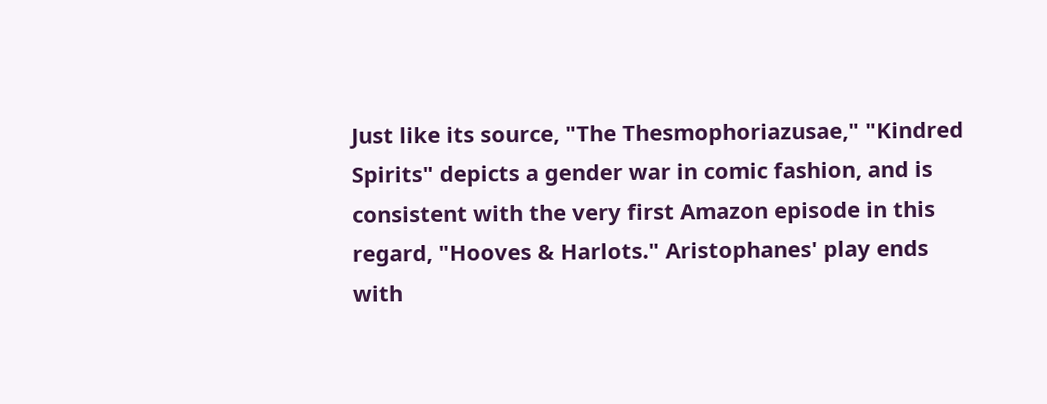Just like its source, "The Thesmophoriazusae," "Kindred Spirits" depicts a gender war in comic fashion, and is consistent with the very first Amazon episode in this regard, "Hooves & Harlots." Aristophanes' play ends with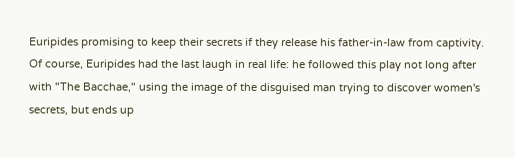Euripides promising to keep their secrets if they release his father-in-law from captivity. Of course, Euripides had the last laugh in real life: he followed this play not long after with "The Bacchae," using the image of the disguised man trying to discover women's secrets, but ends up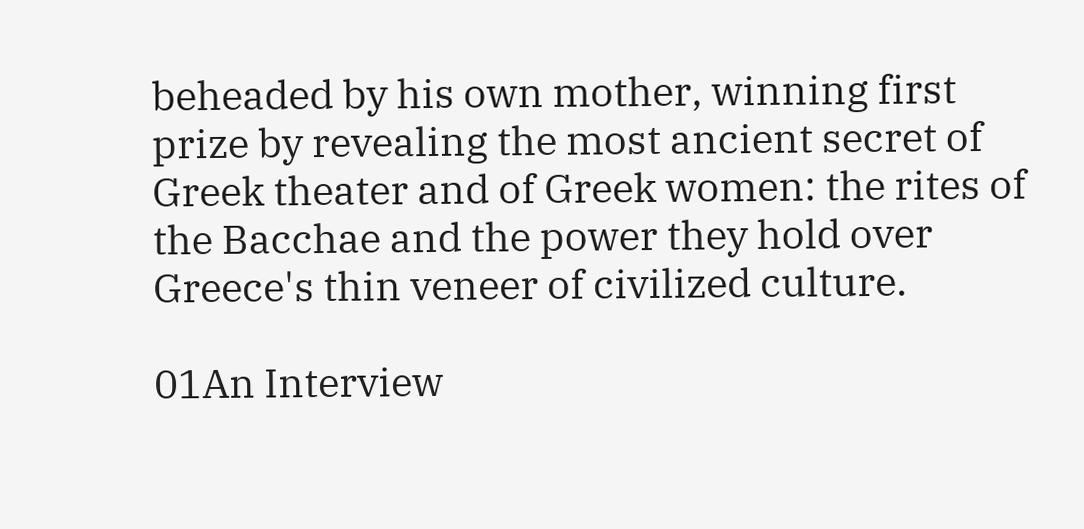beheaded by his own mother, winning first prize by revealing the most ancient secret of Greek theater and of Greek women: the rites of the Bacchae and the power they hold over Greece's thin veneer of civilized culture.

01An Interview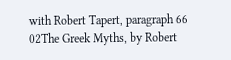with Robert Tapert, paragraph 66
02The Greek Myths, by Robert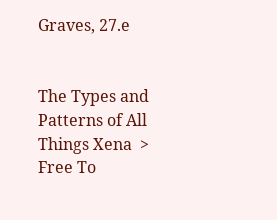Graves, 27.e


The Types and Patterns of All Things Xena  > Free To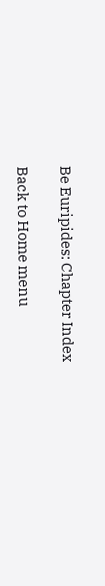Be Euripides: Chapter Index

Back to Home menu